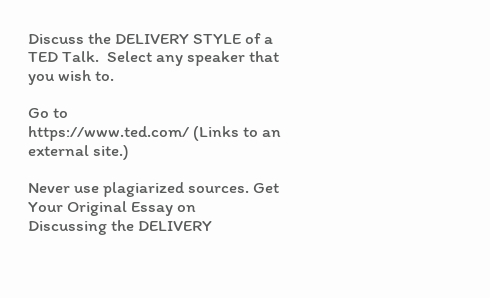Discuss the DELIVERY STYLE of a TED Talk.  Select any speaker that you wish to.

Go to
https://www.ted.com/ (Links to an external site.)

Never use plagiarized sources. Get Your Original Essay on
Discussing the DELIVERY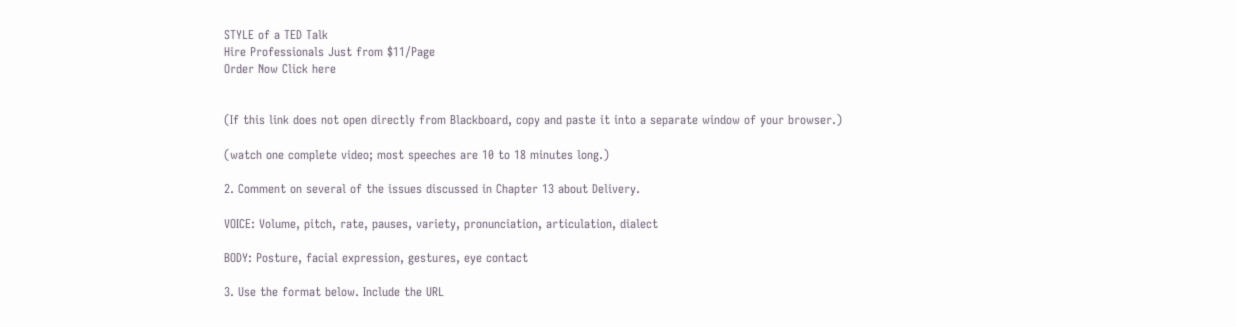STYLE of a TED Talk
Hire Professionals Just from $11/Page
Order Now Click here


(If this link does not open directly from Blackboard, copy and paste it into a separate window of your browser.)

(watch one complete video; most speeches are 10 to 18 minutes long.)

2. Comment on several of the issues discussed in Chapter 13 about Delivery.

VOICE: Volume, pitch, rate, pauses, variety, pronunciation, articulation, dialect

BODY: Posture, facial expression, gestures, eye contact

3. Use the format below. Include the URL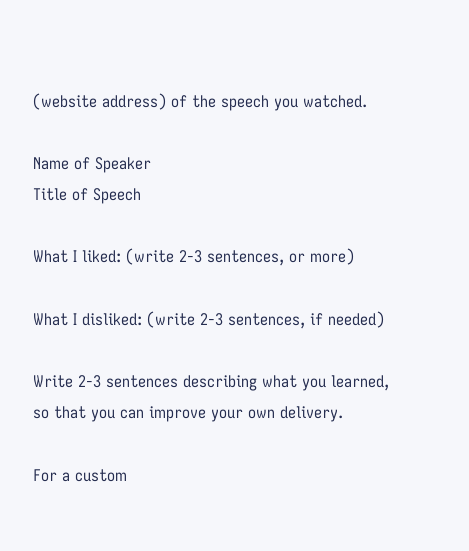(website address) of the speech you watched.

Name of Speaker
Title of Speech

What I liked: (write 2-3 sentences, or more)

What I disliked: (write 2-3 sentences, if needed)

Write 2-3 sentences describing what you learned, so that you can improve your own delivery.

For a custom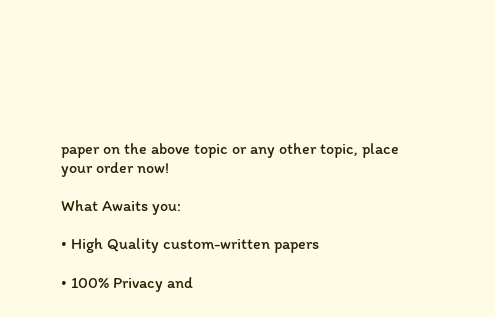paper on the above topic or any other topic, place your order now!

What Awaits you:

• High Quality custom-written papers

• 100% Privacy and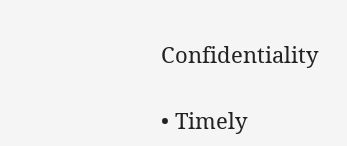Confidentiality

• Timely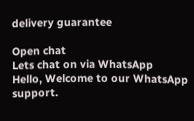delivery guarantee

Open chat
Lets chat on via WhatsApp
Hello, Welcome to our WhatsApp support.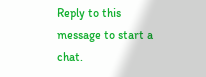Reply to this message to start a chat.